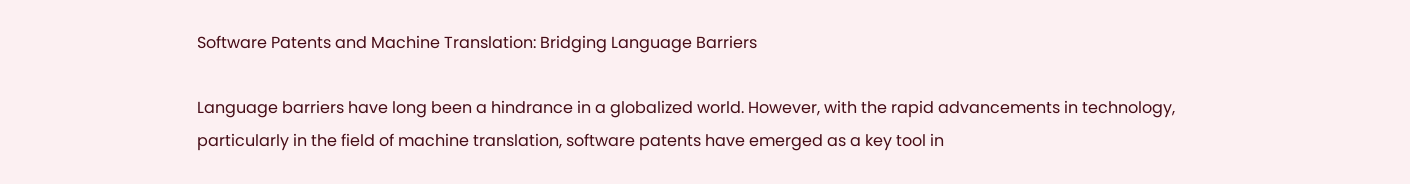Software Patents and Machine Translation: Bridging Language Barriers

Language barriers have long been a hindrance in a globalized world. However, with the rapid advancements in technology, particularly in the field of machine translation, software patents have emerged as a key tool in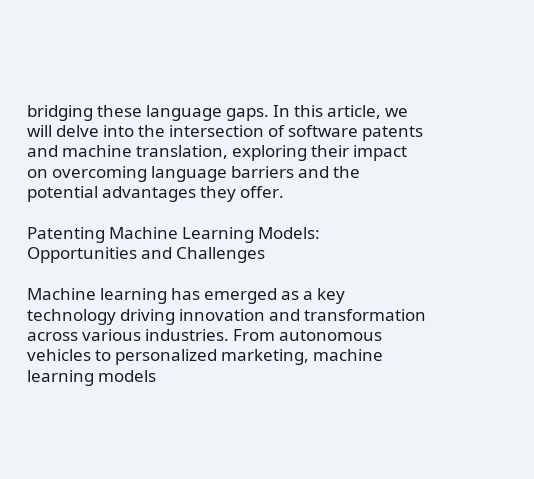bridging these language gaps. In this article, we will delve into the intersection of software patents and machine translation, exploring their impact on overcoming language barriers and the potential advantages they offer.

Patenting Machine Learning Models: Opportunities and Challenges

Machine learning has emerged as a key technology driving innovation and transformation across various industries. From autonomous vehicles to personalized marketing, machine learning models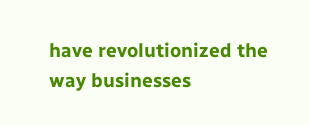have revolutionized the way businesses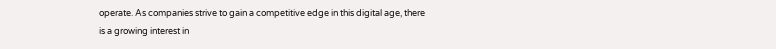operate. As companies strive to gain a competitive edge in this digital age, there is a growing interest in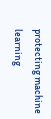protecting machine learning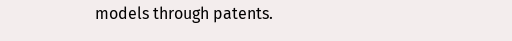models through patents.